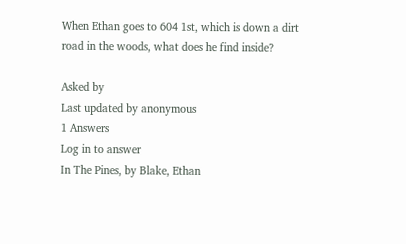When Ethan goes to 604 1st, which is down a dirt road in the woods, what does he find inside?

Asked by
Last updated by anonymous
1 Answers
Log in to answer
In The Pines, by Blake, Ethan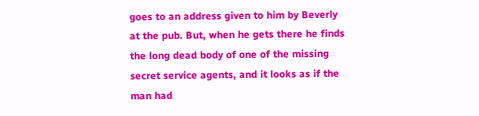goes to an address given to him by Beverly at the pub. But, when he gets there he finds the long dead body of one of the missing secret service agents, and it looks as if the man had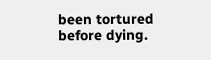been tortured before dying.